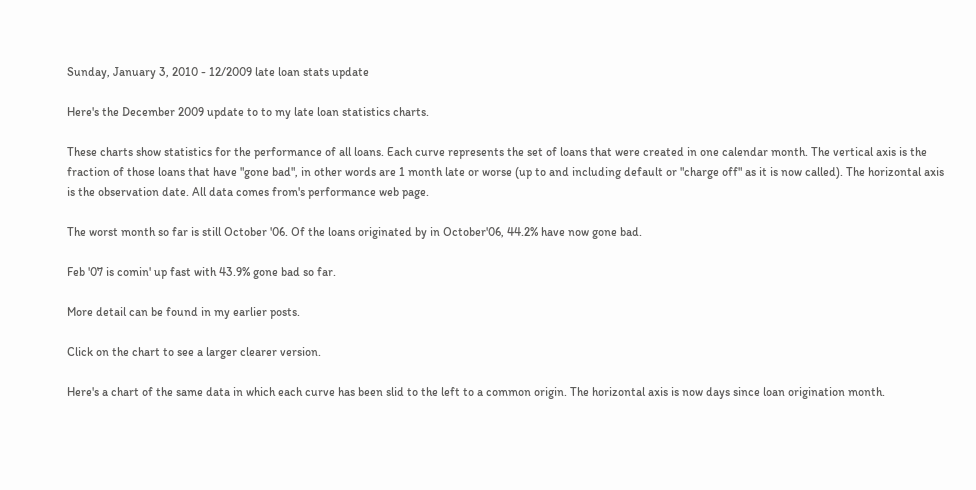Sunday, January 3, 2010 - 12/2009 late loan stats update

Here's the December 2009 update to to my late loan statistics charts.

These charts show statistics for the performance of all loans. Each curve represents the set of loans that were created in one calendar month. The vertical axis is the fraction of those loans that have "gone bad", in other words are 1 month late or worse (up to and including default or "charge off" as it is now called). The horizontal axis is the observation date. All data comes from's performance web page.

The worst month so far is still October '06. Of the loans originated by in October'06, 44.2% have now gone bad.

Feb '07 is comin' up fast with 43.9% gone bad so far.

More detail can be found in my earlier posts.

Click on the chart to see a larger clearer version.

Here's a chart of the same data in which each curve has been slid to the left to a common origin. The horizontal axis is now days since loan origination month.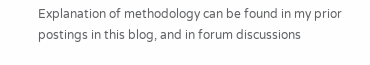Explanation of methodology can be found in my prior postings in this blog, and in forum discussions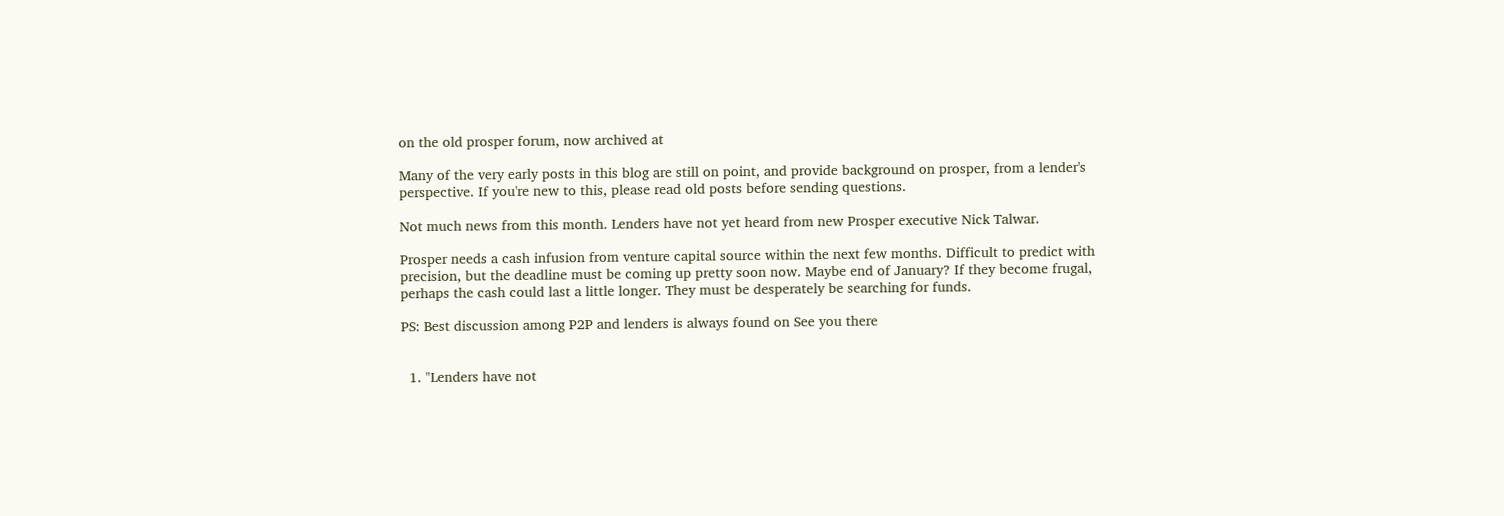on the old prosper forum, now archived at

Many of the very early posts in this blog are still on point, and provide background on prosper, from a lender's perspective. If you're new to this, please read old posts before sending questions.

Not much news from this month. Lenders have not yet heard from new Prosper executive Nick Talwar.

Prosper needs a cash infusion from venture capital source within the next few months. Difficult to predict with precision, but the deadline must be coming up pretty soon now. Maybe end of January? If they become frugal, perhaps the cash could last a little longer. They must be desperately be searching for funds.

PS: Best discussion among P2P and lenders is always found on See you there


  1. "Lenders have not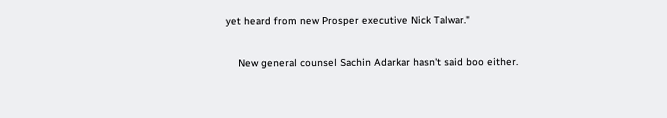yet heard from new Prosper executive Nick Talwar."

    New general counsel Sachin Adarkar hasn't said boo either.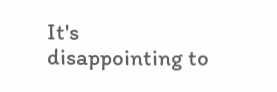It's disappointing to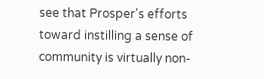see that Prosper's efforts toward instilling a sense of community is virtually non-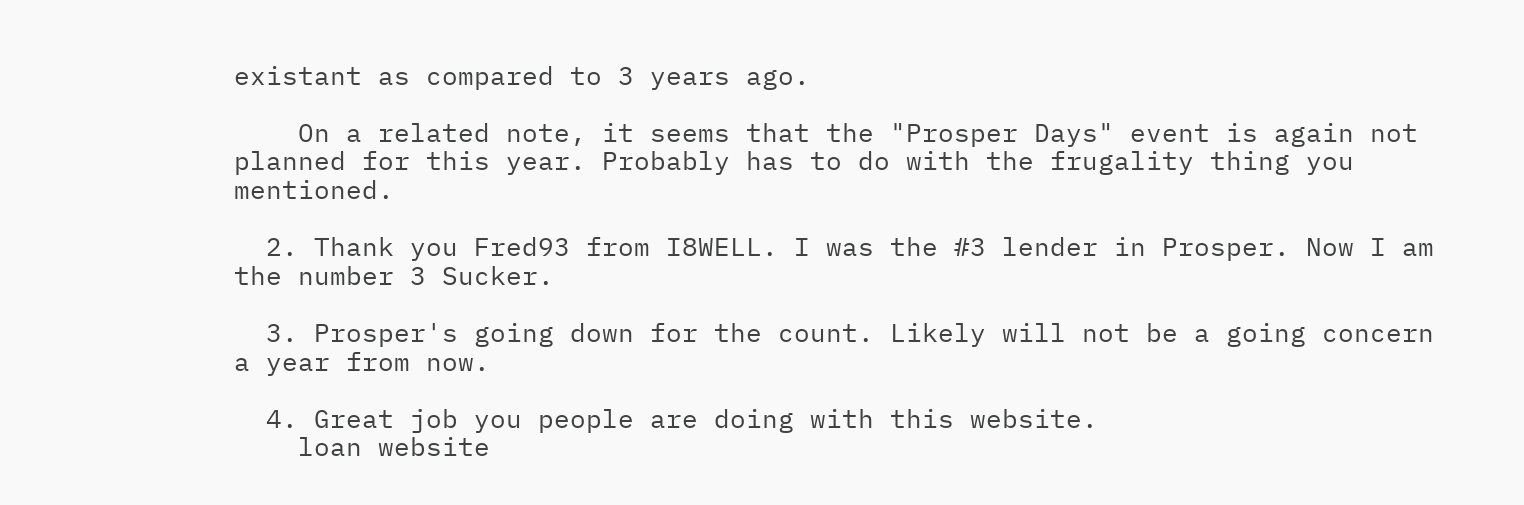existant as compared to 3 years ago.

    On a related note, it seems that the "Prosper Days" event is again not planned for this year. Probably has to do with the frugality thing you mentioned.

  2. Thank you Fred93 from I8WELL. I was the #3 lender in Prosper. Now I am the number 3 Sucker.

  3. Prosper's going down for the count. Likely will not be a going concern a year from now.

  4. Great job you people are doing with this website.
    loan website